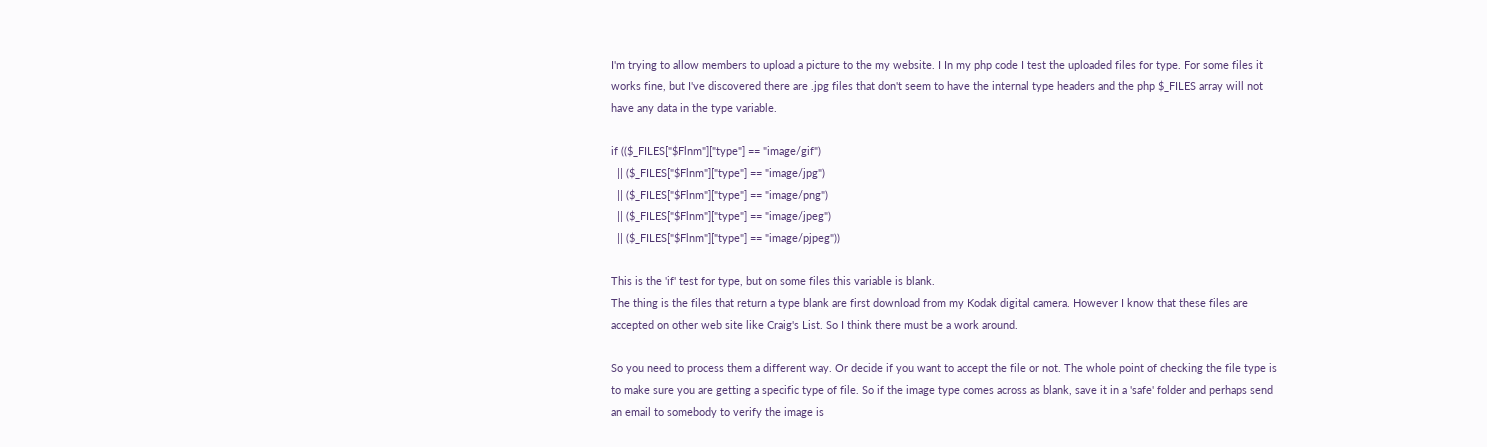I'm trying to allow members to upload a picture to the my website. I In my php code I test the uploaded files for type. For some files it works fine, but I've discovered there are .jpg files that don't seem to have the internal type headers and the php $_FILES array will not have any data in the type variable.

if (($_FILES["$Flnm"]["type"] == "image/gif")
  || ($_FILES["$Flnm"]["type"] == "image/jpg")
  || ($_FILES["$Flnm"]["type"] == "image/png")
  || ($_FILES["$Flnm"]["type"] == "image/jpeg")
  || ($_FILES["$Flnm"]["type"] == "image/pjpeg"))

This is the 'if' test for type, but on some files this variable is blank.
The thing is the files that return a type blank are first download from my Kodak digital camera. However I know that these files are accepted on other web site like Craig's List. So I think there must be a work around.

So you need to process them a different way. Or decide if you want to accept the file or not. The whole point of checking the file type is to make sure you are getting a specific type of file. So if the image type comes across as blank, save it in a 'safe' folder and perhaps send an email to somebody to verify the image is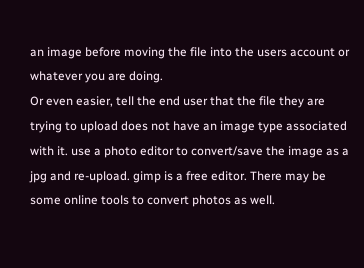an image before moving the file into the users account or whatever you are doing.
Or even easier, tell the end user that the file they are trying to upload does not have an image type associated with it. use a photo editor to convert/save the image as a jpg and re-upload. gimp is a free editor. There may be some online tools to convert photos as well.